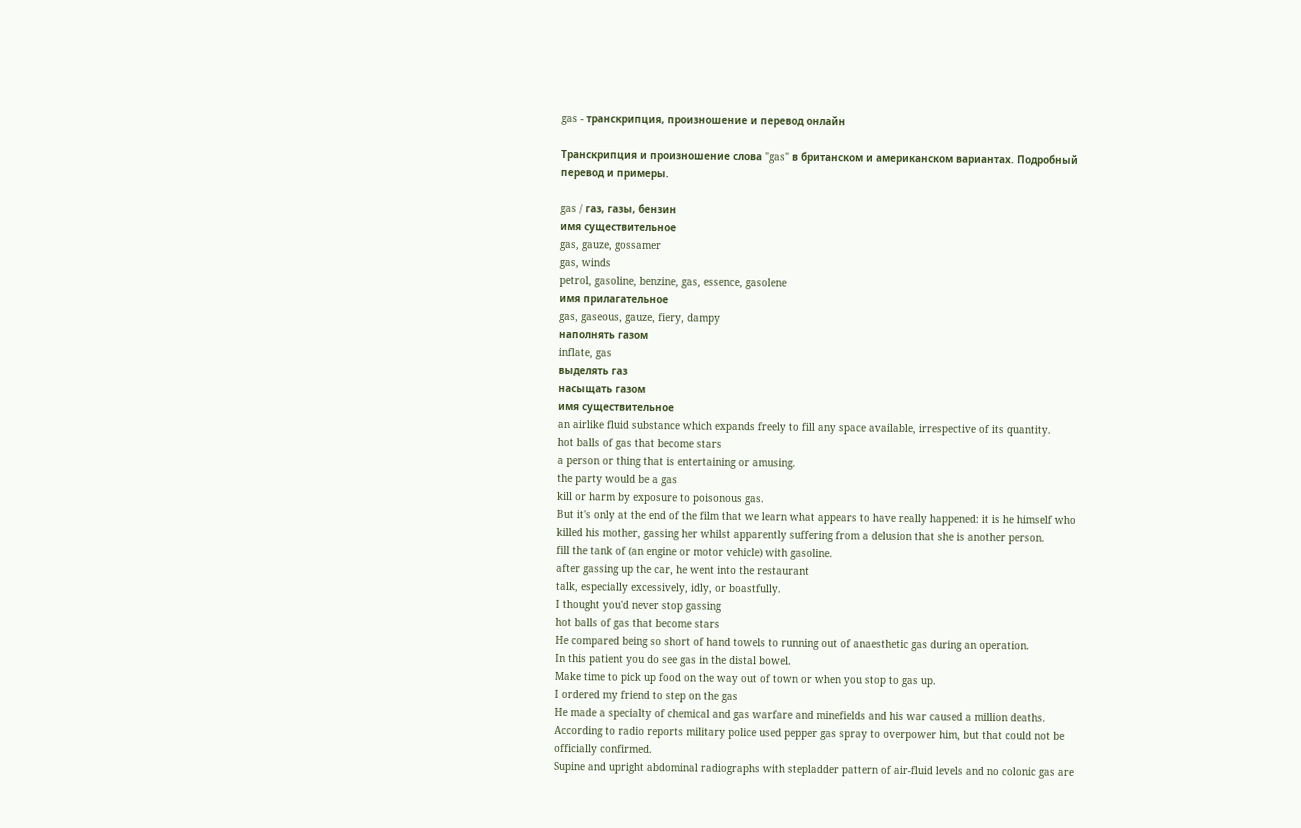gas - транскрипция, произношение и перевод онлайн

Транскрипция и произношение слова "gas" в британском и американском вариантах. Подробный перевод и примеры.

gas / газ, газы, бензин
имя существительное
gas, gauze, gossamer
gas, winds
petrol, gasoline, benzine, gas, essence, gasolene
имя прилагательное
gas, gaseous, gauze, fiery, dampy
наполнять газом
inflate, gas
выделять газ
насыщать газом
имя существительное
an airlike fluid substance which expands freely to fill any space available, irrespective of its quantity.
hot balls of gas that become stars
a person or thing that is entertaining or amusing.
the party would be a gas
kill or harm by exposure to poisonous gas.
But it's only at the end of the film that we learn what appears to have really happened: it is he himself who killed his mother, gassing her whilst apparently suffering from a delusion that she is another person.
fill the tank of (an engine or motor vehicle) with gasoline.
after gassing up the car, he went into the restaurant
talk, especially excessively, idly, or boastfully.
I thought you'd never stop gassing
hot balls of gas that become stars
He compared being so short of hand towels to running out of anaesthetic gas during an operation.
In this patient you do see gas in the distal bowel.
Make time to pick up food on the way out of town or when you stop to gas up.
I ordered my friend to step on the gas
He made a specialty of chemical and gas warfare and minefields and his war caused a million deaths.
According to radio reports military police used pepper gas spray to overpower him, but that could not be officially confirmed.
Supine and upright abdominal radiographs with stepladder pattern of air-fluid levels and no colonic gas are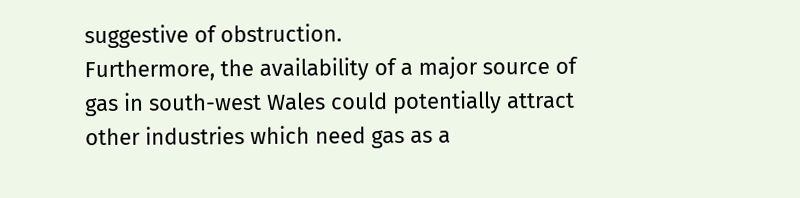suggestive of obstruction.
Furthermore, the availability of a major source of gas in south-west Wales could potentially attract other industries which need gas as a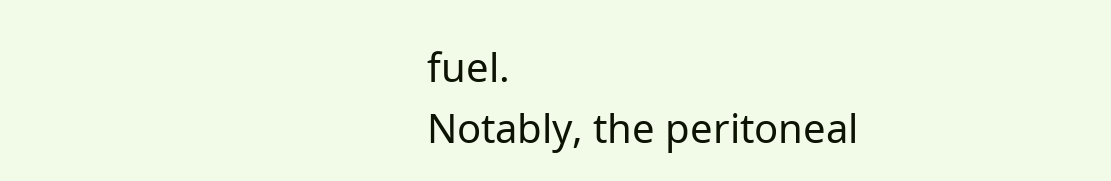fuel.
Notably, the peritoneal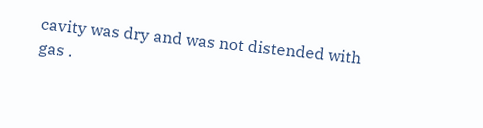cavity was dry and was not distended with gas .